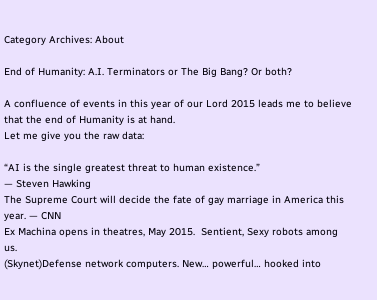Category Archives: About

End of Humanity: A.I. Terminators or The Big Bang? Or both?

A confluence of events in this year of our Lord 2015 leads me to believe that the end of Humanity is at hand.
Let me give you the raw data:

“AI is the single greatest threat to human existence.”                                   — Steven Hawking
The Supreme Court will decide the fate of gay marriage in America this year. — CNN
Ex Machina opens in theatres, May 2015.  Sentient, Sexy robots among us.
(Skynet)Defense network computers. New… powerful… hooked into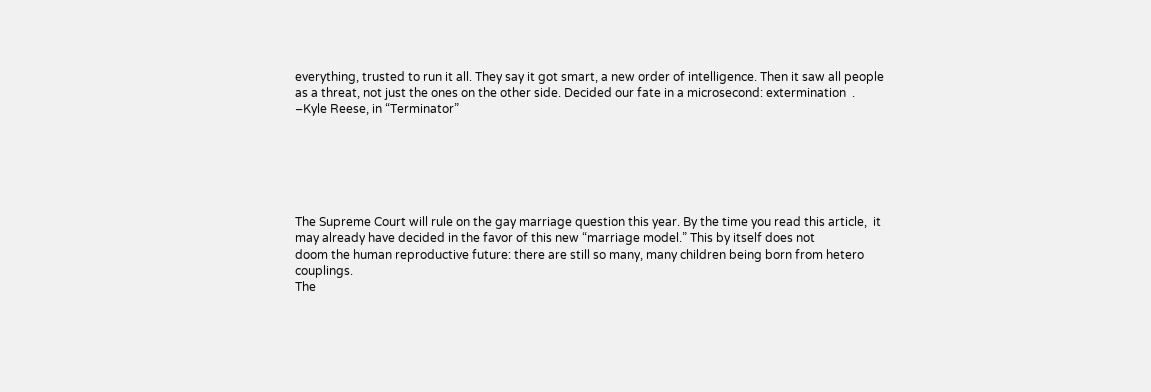everything, trusted to run it all. They say it got smart, a new order of intelligence. Then it saw all people as a threat, not just the ones on the other side. Decided our fate in a microsecond: extermination  .                                                   –Kyle Reese, in “Terminator”






The Supreme Court will rule on the gay marriage question this year. By the time you read this article,  it may already have decided in the favor of this new “marriage model.” This by itself does not
doom the human reproductive future: there are still so many, many children being born from hetero couplings.
The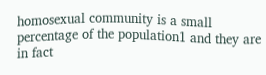homosexual community is a small percentage of the population1 and they are in fact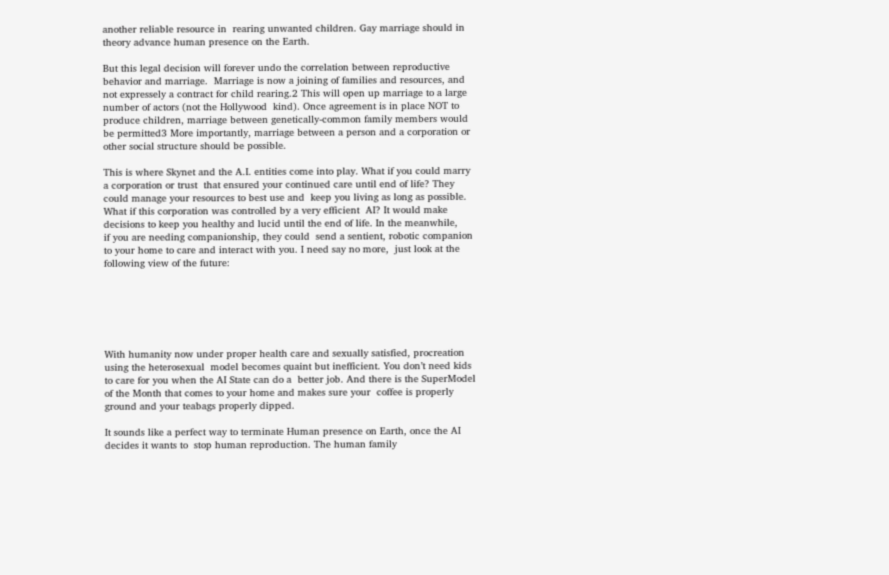another reliable resource in  rearing unwanted children. Gay marriage should in theory advance human presence on the Earth.

But this legal decision will forever undo the correlation between reproductive behavior and marriage.  Marriage is now a joining of families and resources, and not expressely a contract for child rearing.2 This will open up marriage to a large number of actors (not the Hollywood  kind). Once agreement is in place NOT to produce children, marriage between genetically-common family members would be permitted3 More importantly, marriage between a person and a corporation or other social structure should be possible.

This is where Skynet and the A.I. entities come into play. What if you could marry a corporation or trust  that ensured your continued care until end of life? They could manage your resources to best use and  keep you living as long as possible. What if this corporation was controlled by a very efficient  AI? It would make decisions to keep you healthy and lucid until the end of life. In the meanwhile,
if you are needing companionship, they could  send a sentient, robotic companion to your home to care and interact with you. I need say no more,  just look at the following view of the future:






With humanity now under proper health care and sexually satisfied, procreation using the heterosexual  model becomes quaint but inefficient. You don’t need kids to care for you when the AI State can do a  better job. And there is the SuperModel of the Month that comes to your home and makes sure your  coffee is properly ground and your teabags properly dipped.

It sounds like a perfect way to terminate Human presence on Earth, once the AI decides it wants to  stop human reproduction. The human family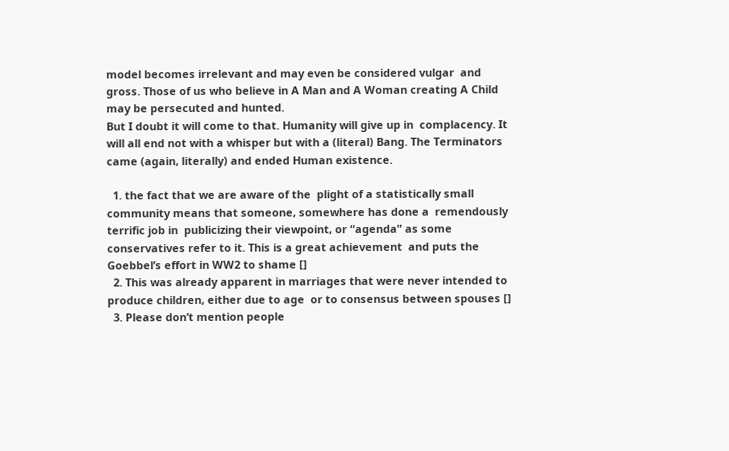model becomes irrelevant and may even be considered vulgar  and gross. Those of us who believe in A Man and A Woman creating A Child may be persecuted and hunted.
But I doubt it will come to that. Humanity will give up in  complacency. It will all end not with a whisper but with a (literal) Bang. The Terminators came (again, literally) and ended Human existence.

  1. the fact that we are aware of the  plight of a statistically small community means that someone, somewhere has done a  remendously terrific job in  publicizing their viewpoint, or “agenda” as some conservatives refer to it. This is a great achievement  and puts the Goebbel’s effort in WW2 to shame []
  2. This was already apparent in marriages that were never intended to produce children, either due to age  or to consensus between spouses []
  3. Please don’t mention people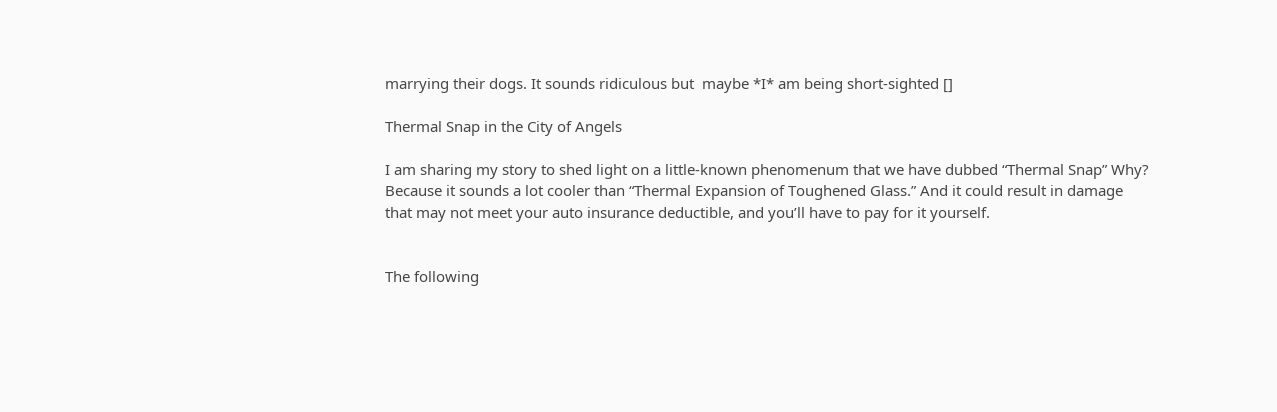marrying their dogs. It sounds ridiculous but  maybe *I* am being short-sighted []

Thermal Snap in the City of Angels

I am sharing my story to shed light on a little-known phenomenum that we have dubbed “Thermal Snap” Why? Because it sounds a lot cooler than “Thermal Expansion of Toughened Glass.” And it could result in damage that may not meet your auto insurance deductible, and you’ll have to pay for it yourself.


The following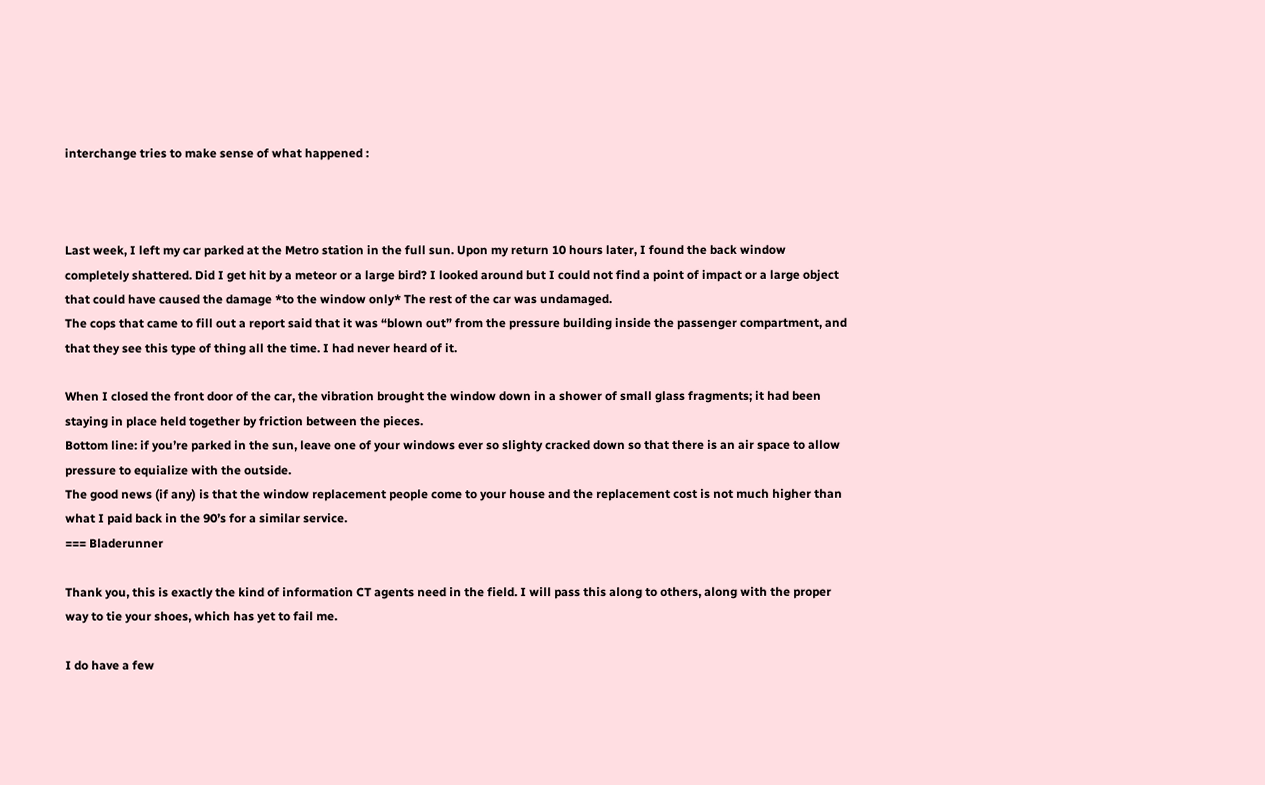interchange tries to make sense of what happened :



Last week, I left my car parked at the Metro station in the full sun. Upon my return 10 hours later, I found the back window completely shattered. Did I get hit by a meteor or a large bird? I looked around but I could not find a point of impact or a large object that could have caused the damage *to the window only* The rest of the car was undamaged.
The cops that came to fill out a report said that it was “blown out” from the pressure building inside the passenger compartment, and that they see this type of thing all the time. I had never heard of it.

When I closed the front door of the car, the vibration brought the window down in a shower of small glass fragments; it had been staying in place held together by friction between the pieces.
Bottom line: if you’re parked in the sun, leave one of your windows ever so slighty cracked down so that there is an air space to allow pressure to equialize with the outside.
The good news (if any) is that the window replacement people come to your house and the replacement cost is not much higher than what I paid back in the 90’s for a similar service.
=== Bladerunner

Thank you, this is exactly the kind of information CT agents need in the field. I will pass this along to others, along with the proper way to tie your shoes, which has yet to fail me.

I do have a few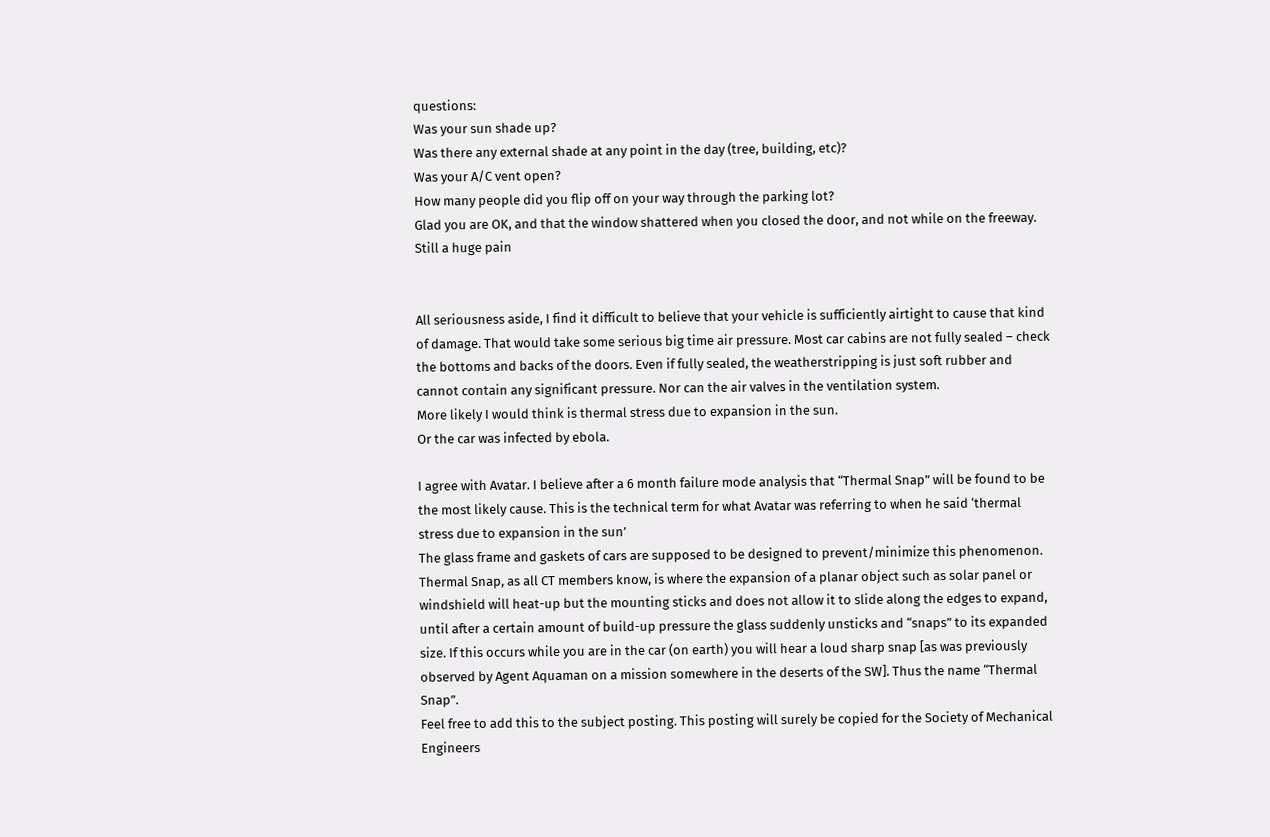questions:
Was your sun shade up?
Was there any external shade at any point in the day (tree, building, etc)?
Was your A/C vent open?
How many people did you flip off on your way through the parking lot?
Glad you are OK, and that the window shattered when you closed the door, and not while on the freeway. Still a huge pain


All seriousness aside, I find it difficult to believe that your vehicle is sufficiently airtight to cause that kind of damage. That would take some serious big time air pressure. Most car cabins are not fully sealed – check the bottoms and backs of the doors. Even if fully sealed, the weatherstripping is just soft rubber and cannot contain any significant pressure. Nor can the air valves in the ventilation system.
More likely I would think is thermal stress due to expansion in the sun.
Or the car was infected by ebola.

I agree with Avatar. I believe after a 6 month failure mode analysis that “Thermal Snap” will be found to be the most likely cause. This is the technical term for what Avatar was referring to when he said ‘thermal stress due to expansion in the sun’
The glass frame and gaskets of cars are supposed to be designed to prevent/minimize this phenomenon. Thermal Snap, as all CT members know, is where the expansion of a planar object such as solar panel or windshield will heat-up but the mounting sticks and does not allow it to slide along the edges to expand, until after a certain amount of build-up pressure the glass suddenly unsticks and “snaps” to its expanded size. If this occurs while you are in the car (on earth) you will hear a loud sharp snap [as was previously observed by Agent Aquaman on a mission somewhere in the deserts of the SW]. Thus the name “Thermal Snap”.
Feel free to add this to the subject posting. This posting will surely be copied for the Society of Mechanical Engineers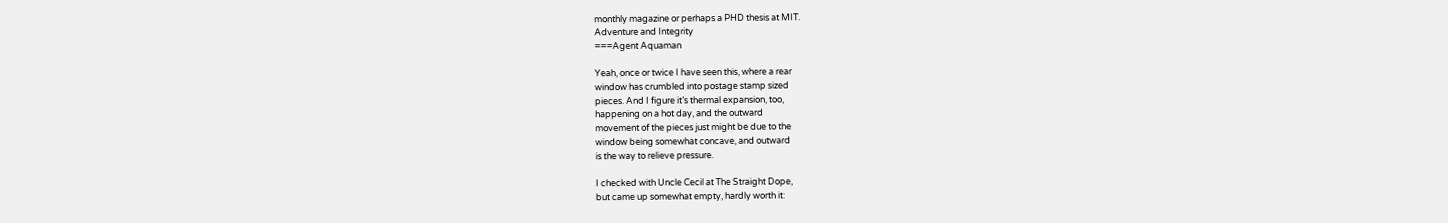monthly magazine or perhaps a PHD thesis at MIT.
Adventure and Integrity
===Agent Aquaman

Yeah, once or twice I have seen this, where a rear
window has crumbled into postage stamp sized
pieces. And I figure it’s thermal expansion, too,
happening on a hot day, and the outward
movement of the pieces just might be due to the
window being somewhat concave, and outward
is the way to relieve pressure.

I checked with Uncle Cecil at The Straight Dope,
but came up somewhat empty, hardly worth it: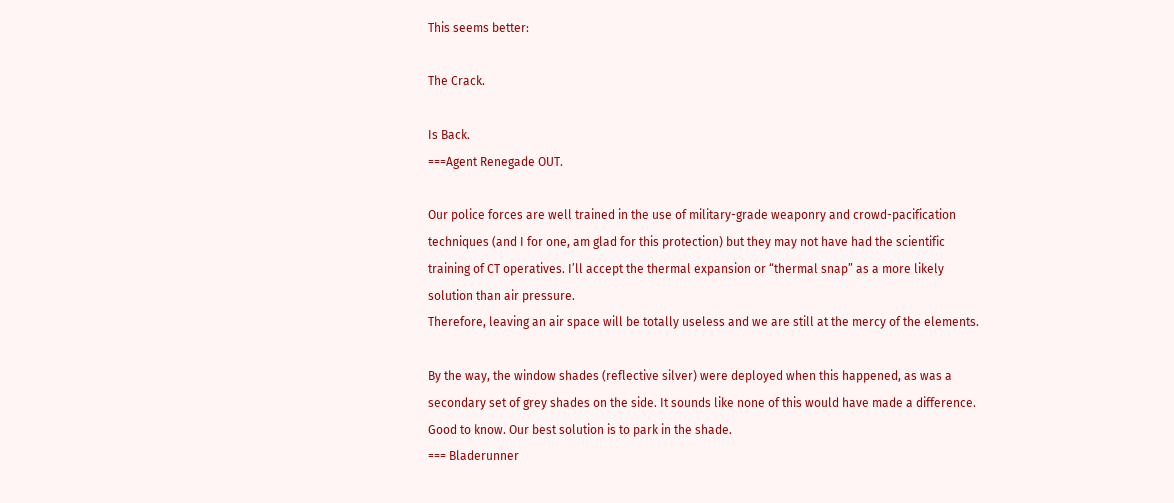This seems better:

The Crack.

Is Back.
===Agent Renegade OUT.

Our police forces are well trained in the use of military-grade weaponry and crowd-pacification techniques (and I for one, am glad for this protection) but they may not have had the scientific training of CT operatives. I’ll accept the thermal expansion or “thermal snap” as a more likely solution than air pressure.
Therefore, leaving an air space will be totally useless and we are still at the mercy of the elements.

By the way, the window shades (reflective silver) were deployed when this happened, as was a secondary set of grey shades on the side. It sounds like none of this would have made a difference. Good to know. Our best solution is to park in the shade.
=== Bladerunner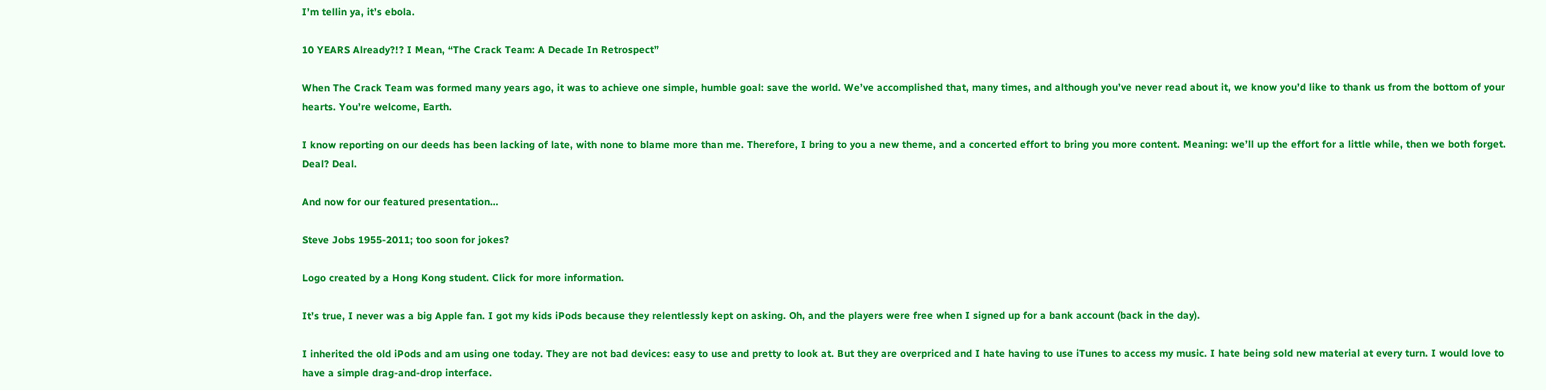I’m tellin ya, it’s ebola.

10 YEARS Already?!? I Mean, “The Crack Team: A Decade In Retrospect”

When The Crack Team was formed many years ago, it was to achieve one simple, humble goal: save the world. We’ve accomplished that, many times, and although you’ve never read about it, we know you’d like to thank us from the bottom of your hearts. You’re welcome, Earth.

I know reporting on our deeds has been lacking of late, with none to blame more than me. Therefore, I bring to you a new theme, and a concerted effort to bring you more content. Meaning: we’ll up the effort for a little while, then we both forget. Deal? Deal.

And now for our featured presentation…

Steve Jobs 1955-2011; too soon for jokes?

Logo created by a Hong Kong student. Click for more information.

It’s true, I never was a big Apple fan. I got my kids iPods because they relentlessly kept on asking. Oh, and the players were free when I signed up for a bank account (back in the day).

I inherited the old iPods and am using one today. They are not bad devices: easy to use and pretty to look at. But they are overpriced and I hate having to use iTunes to access my music. I hate being sold new material at every turn. I would love to have a simple drag-and-drop interface.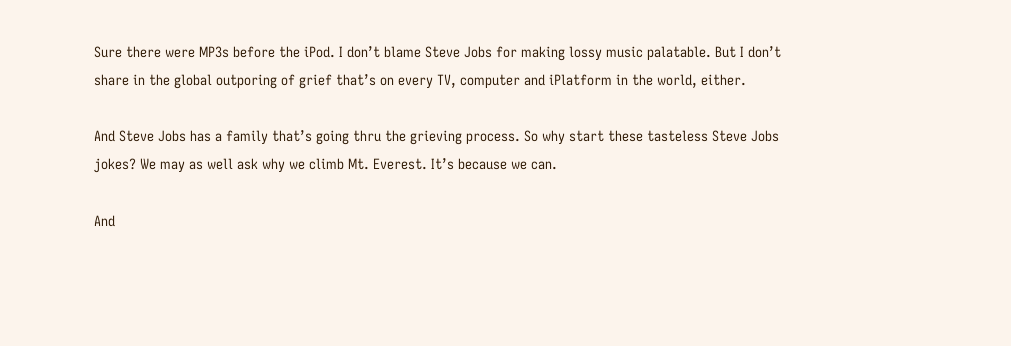Sure there were MP3s before the iPod. I don’t blame Steve Jobs for making lossy music palatable. But I don’t share in the global outporing of grief that’s on every TV, computer and iPlatform in the world, either.

And Steve Jobs has a family that’s going thru the grieving process. So why start these tasteless Steve Jobs jokes? We may as well ask why we climb Mt. Everest. It’s because we can.

And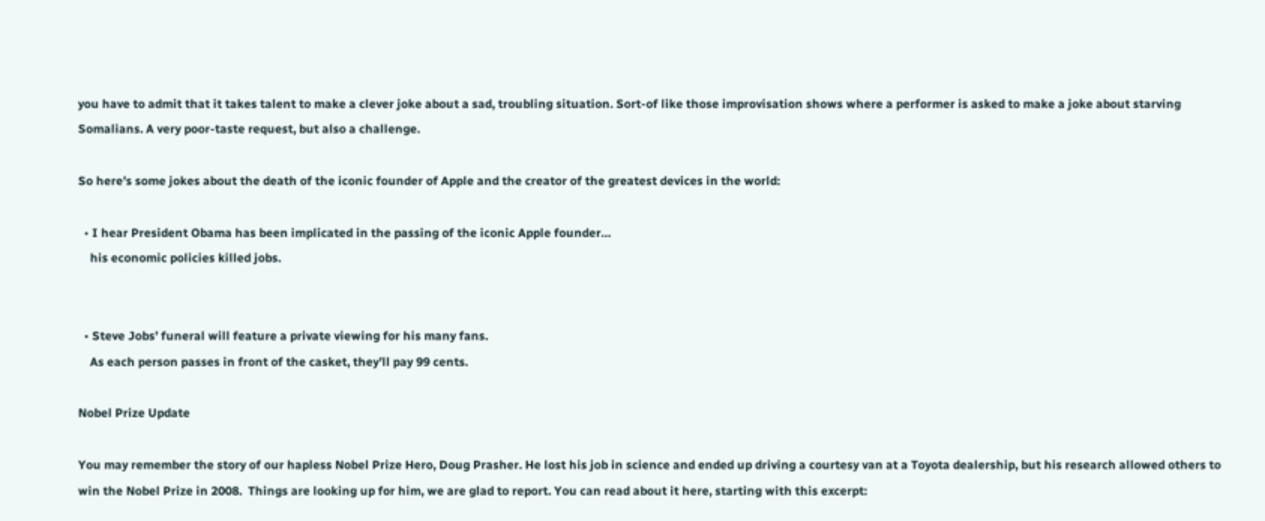you have to admit that it takes talent to make a clever joke about a sad, troubling situation. Sort-of like those improvisation shows where a performer is asked to make a joke about starving Somalians. A very poor-taste request, but also a challenge.

So here’s some jokes about the death of the iconic founder of Apple and the creator of the greatest devices in the world:

  • I hear President Obama has been implicated in the passing of the iconic Apple founder…
    his economic policies killed jobs.


  • Steve Jobs’ funeral will feature a private viewing for his many fans.
    As each person passes in front of the casket, they’ll pay 99 cents.

Nobel Prize Update

You may remember the story of our hapless Nobel Prize Hero, Doug Prasher. He lost his job in science and ended up driving a courtesy van at a Toyota dealership, but his research allowed others to win the Nobel Prize in 2008.  Things are looking up for him, we are glad to report. You can read about it here, starting with this excerpt: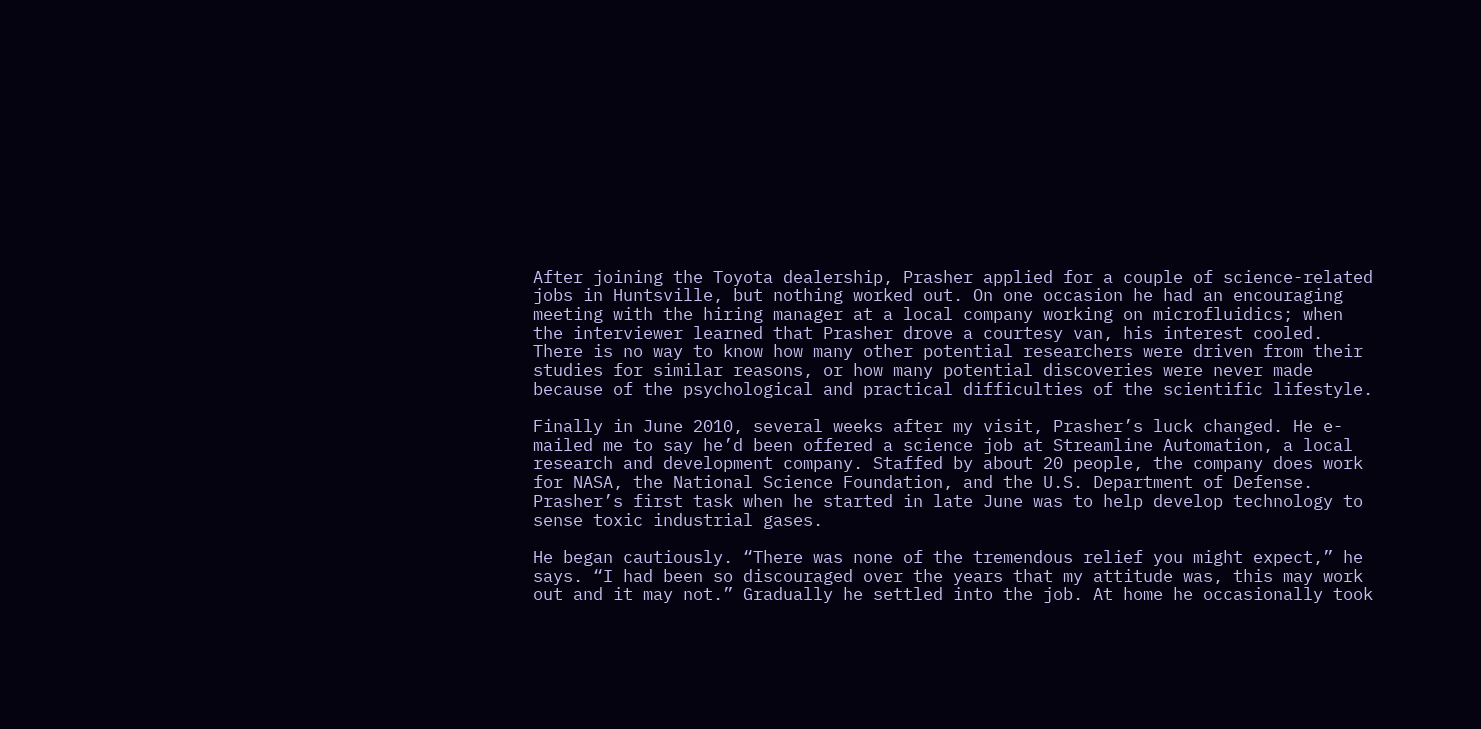After joining the Toyota dealership, Prasher applied for a couple of science-related jobs in Huntsville, but nothing worked out. On one occasion he had an encouraging meeting with the hiring manager at a local company working on microfluidics; when the interviewer learned that Prasher drove a courtesy van, his interest cooled. There is no way to know how many other potential researchers were driven from their studies for similar reasons, or how many potential discoveries were never made because of the psychological and practical difficulties of the scientific lifestyle.

Finally in June 2010, several weeks after my visit, Prasher’s luck changed. He e-mailed me to say he’d been offered a science job at Streamline Automation, a local research and development company. Staffed by about 20 people, the company does work for NASA, the National Science Foundation, and the U.S. Department of Defense. Prasher’s first task when he started in late June was to help develop technology to sense toxic industrial gases.

He began cautiously. “There was none of the tremendous relief you might expect,” he says. “I had been so discouraged over the years that my attitude was, this may work out and it may not.” Gradually he settled into the job. At home he occasionally took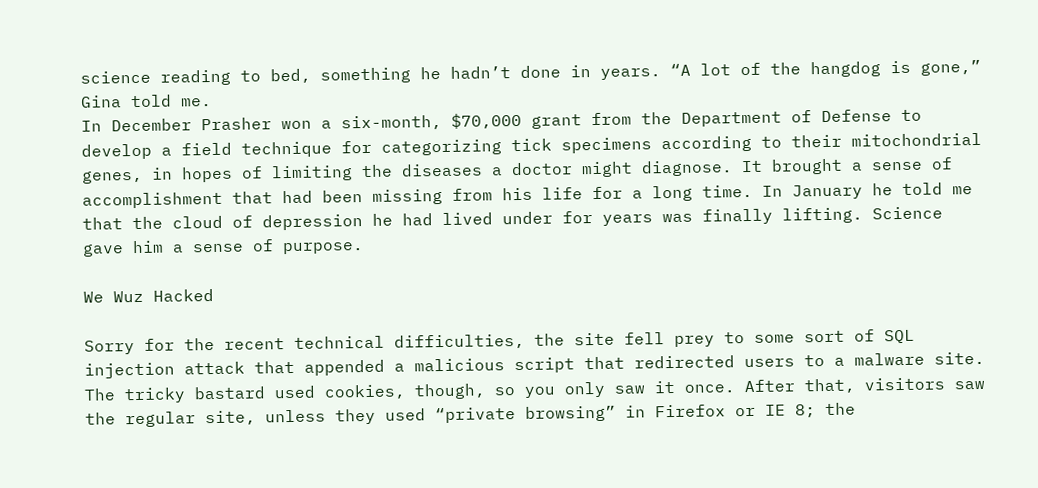science reading to bed, something he hadn’t done in years. “A lot of the hangdog is gone,” Gina told me.
In December Prasher won a six-month, $70,000 grant from the Department of Defense to develop a field technique for categorizing tick specimens according to their mitochondrial genes, in hopes of limiting the diseases a doctor might diagnose. It brought a sense of accomplishment that had been missing from his life for a long time. In January he told me that the cloud of depression he had lived under for years was finally lifting. Science gave him a sense of purpose.

We Wuz Hacked

Sorry for the recent technical difficulties, the site fell prey to some sort of SQL injection attack that appended a malicious script that redirected users to a malware site. The tricky bastard used cookies, though, so you only saw it once. After that, visitors saw the regular site, unless they used “private browsing” in Firefox or IE 8; the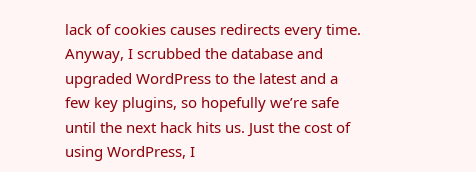lack of cookies causes redirects every time. Anyway, I scrubbed the database and upgraded WordPress to the latest and a few key plugins, so hopefully we’re safe until the next hack hits us. Just the cost of using WordPress, I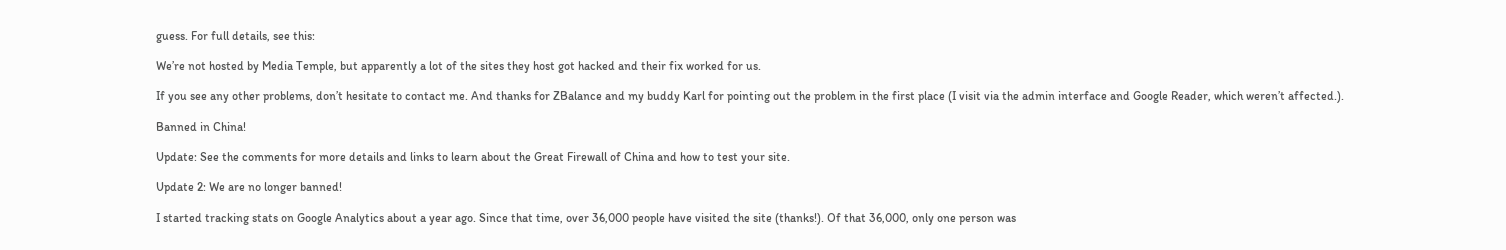guess. For full details, see this:

We’re not hosted by Media Temple, but apparently a lot of the sites they host got hacked and their fix worked for us.

If you see any other problems, don’t hesitate to contact me. And thanks for ZBalance and my buddy Karl for pointing out the problem in the first place (I visit via the admin interface and Google Reader, which weren’t affected.).

Banned in China!

Update: See the comments for more details and links to learn about the Great Firewall of China and how to test your site.

Update 2: We are no longer banned!

I started tracking stats on Google Analytics about a year ago. Since that time, over 36,000 people have visited the site (thanks!). Of that 36,000, only one person was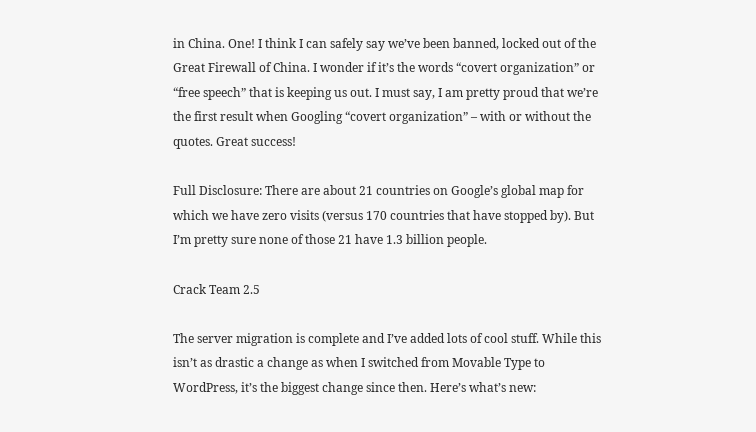in China. One! I think I can safely say we’ve been banned, locked out of the Great Firewall of China. I wonder if it’s the words “covert organization” or “free speech” that is keeping us out. I must say, I am pretty proud that we’re the first result when Googling “covert organization” – with or without the quotes. Great success!

Full Disclosure: There are about 21 countries on Google’s global map for which we have zero visits (versus 170 countries that have stopped by). But I’m pretty sure none of those 21 have 1.3 billion people.

Crack Team 2.5

The server migration is complete and I’ve added lots of cool stuff. While this isn’t as drastic a change as when I switched from Movable Type to WordPress, it’s the biggest change since then. Here’s what’s new: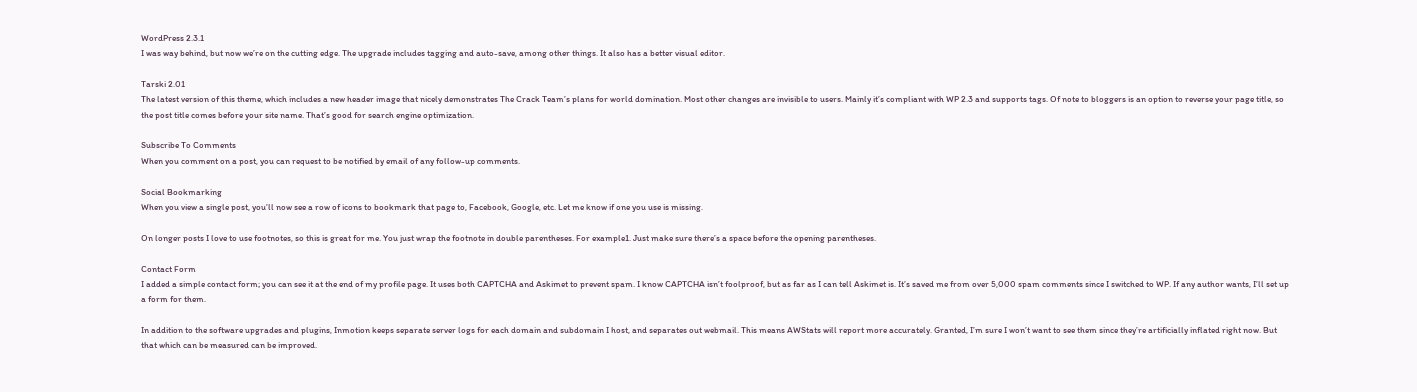WordPress 2.3.1
I was way behind, but now we’re on the cutting edge. The upgrade includes tagging and auto-save, among other things. It also has a better visual editor.

Tarski 2.01
The latest version of this theme, which includes a new header image that nicely demonstrates The Crack Team’s plans for world domination. Most other changes are invisible to users. Mainly it’s compliant with WP 2.3 and supports tags. Of note to bloggers is an option to reverse your page title, so the post title comes before your site name. That’s good for search engine optimization.

Subscribe To Comments
When you comment on a post, you can request to be notified by email of any follow-up comments.

Social Bookmarking
When you view a single post, you’ll now see a row of icons to bookmark that page to, Facebook, Google, etc. Let me know if one you use is missing.

On longer posts I love to use footnotes, so this is great for me. You just wrap the footnote in double parentheses. For example1. Just make sure there’s a space before the opening parentheses.

Contact Form
I added a simple contact form; you can see it at the end of my profile page. It uses both CAPTCHA and Askimet to prevent spam. I know CAPTCHA isn’t foolproof, but as far as I can tell Askimet is. It’s saved me from over 5,000 spam comments since I switched to WP. If any author wants, I’ll set up a form for them.

In addition to the software upgrades and plugins, Inmotion keeps separate server logs for each domain and subdomain I host, and separates out webmail. This means AWStats will report more accurately. Granted, I’m sure I won’t want to see them since they’re artificially inflated right now. But that which can be measured can be improved.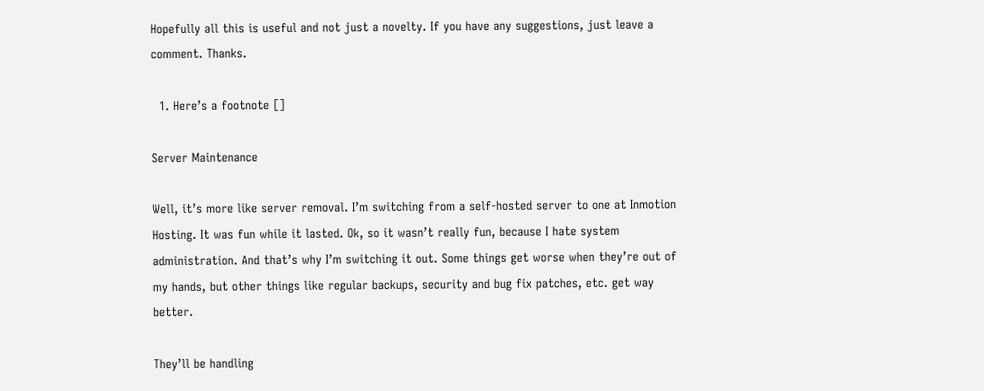Hopefully all this is useful and not just a novelty. If you have any suggestions, just leave a comment. Thanks.

  1. Here’s a footnote []

Server Maintenance

Well, it’s more like server removal. I’m switching from a self-hosted server to one at Inmotion Hosting. It was fun while it lasted. Ok, so it wasn’t really fun, because I hate system administration. And that’s why I’m switching it out. Some things get worse when they’re out of my hands, but other things like regular backups, security and bug fix patches, etc. get way better.

They’ll be handling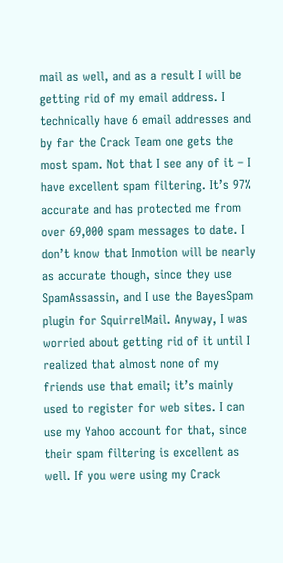mail as well, and as a result I will be getting rid of my email address. I technically have 6 email addresses and by far the Crack Team one gets the most spam. Not that I see any of it – I have excellent spam filtering. It’s 97% accurate and has protected me from over 69,000 spam messages to date. I don’t know that Inmotion will be nearly as accurate though, since they use SpamAssassin, and I use the BayesSpam plugin for SquirrelMail. Anyway, I was worried about getting rid of it until I realized that almost none of my friends use that email; it’s mainly used to register for web sites. I can use my Yahoo account for that, since their spam filtering is excellent as well. If you were using my Crack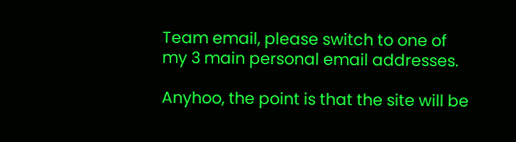Team email, please switch to one of my 3 main personal email addresses.

Anyhoo, the point is that the site will be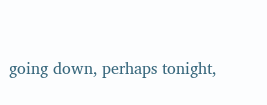going down, perhaps tonight,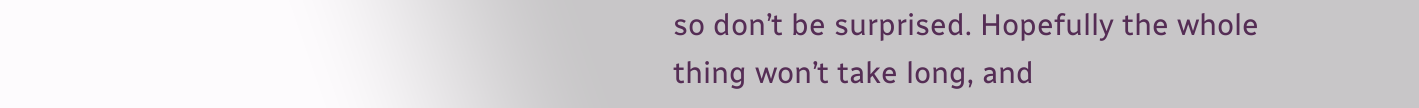so don’t be surprised. Hopefully the whole thing won’t take long, and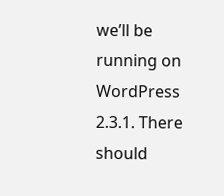we’ll be running on WordPress 2.3.1. There should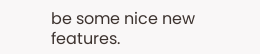be some nice new features.